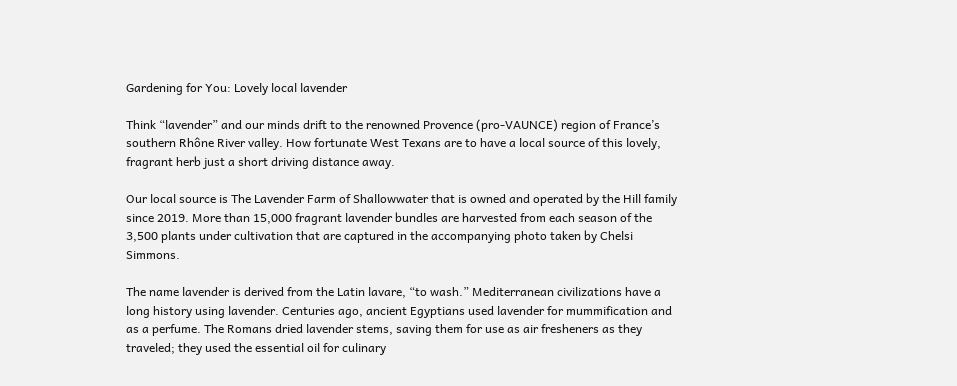Gardening for You: Lovely local lavender

Think “lavender” and our minds drift to the renowned Provence (pro-VAUNCE) region of France’s southern Rhône River valley. How fortunate West Texans are to have a local source of this lovely, fragrant herb just a short driving distance away.

Our local source is The Lavender Farm of Shallowwater that is owned and operated by the Hill family since 2019. More than 15,000 fragrant lavender bundles are harvested from each season of the 3,500 plants under cultivation that are captured in the accompanying photo taken by Chelsi Simmons.

The name lavender is derived from the Latin lavare, “to wash.” Mediterranean civilizations have a long history using lavender. Centuries ago, ancient Egyptians used lavender for mummification and as a perfume. The Romans dried lavender stems, saving them for use as air fresheners as they traveled; they used the essential oil for culinary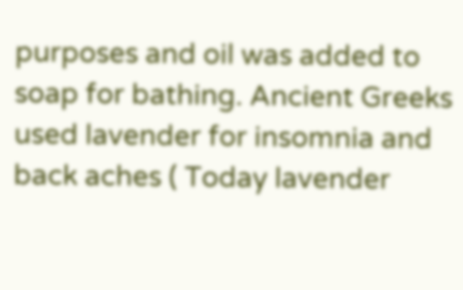purposes and oil was added to soap for bathing. Ancient Greeks used lavender for insomnia and back aches ( Today lavender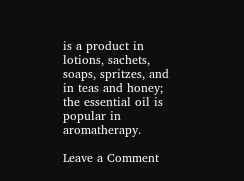is a product in lotions, sachets, soaps, spritzes, and in teas and honey; the essential oil is popular in aromatherapy.

Leave a Comment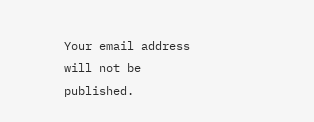Your email address will not be published.